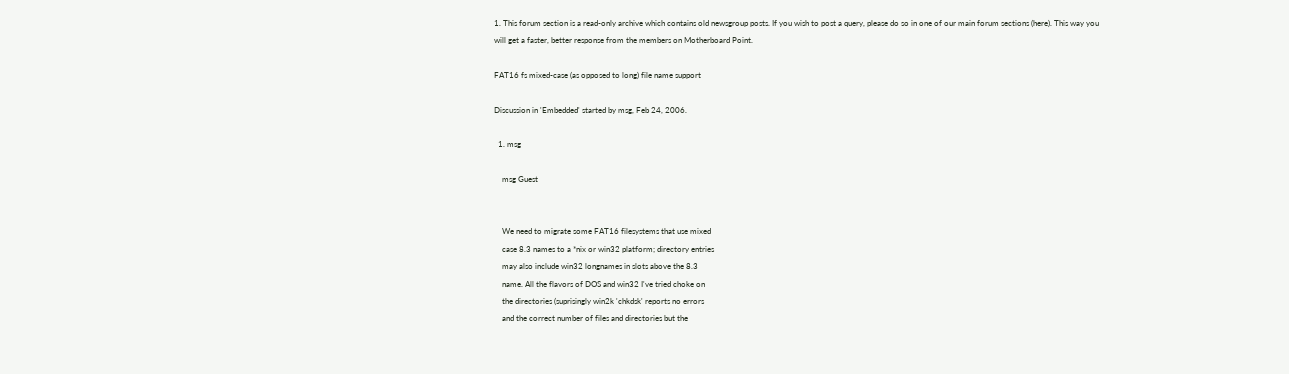1. This forum section is a read-only archive which contains old newsgroup posts. If you wish to post a query, please do so in one of our main forum sections (here). This way you will get a faster, better response from the members on Motherboard Point.

FAT16 fs mixed-case (as opposed to long) file name support

Discussion in 'Embedded' started by msg, Feb 24, 2006.

  1. msg

    msg Guest


    We need to migrate some FAT16 filesystems that use mixed
    case 8.3 names to a *nix or win32 platform; directory entries
    may also include win32 longnames in slots above the 8.3
    name. All the flavors of DOS and win32 I've tried choke on
    the directories (suprisingly win2k 'chkdsk' reports no errors
    and the correct number of files and directories but the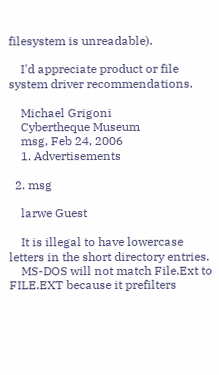filesystem is unreadable).

    I'd appreciate product or file system driver recommendations.

    Michael Grigoni
    Cybertheque Museum
    msg, Feb 24, 2006
    1. Advertisements

  2. msg

    larwe Guest

    It is illegal to have lowercase letters in the short directory entries.
    MS-DOS will not match File.Ext to FILE.EXT because it prefilters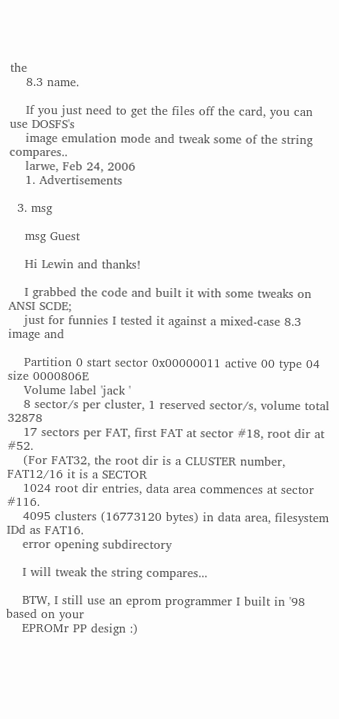the
    8.3 name.

    If you just need to get the files off the card, you can use DOSFS's
    image emulation mode and tweak some of the string compares..
    larwe, Feb 24, 2006
    1. Advertisements

  3. msg

    msg Guest

    Hi Lewin and thanks!

    I grabbed the code and built it with some tweaks on ANSI SCDE;
    just for funnies I tested it against a mixed-case 8.3 image and

    Partition 0 start sector 0x00000011 active 00 type 04 size 0000806E
    Volume label 'jack '
    8 sector/s per cluster, 1 reserved sector/s, volume total 32878
    17 sectors per FAT, first FAT at sector #18, root dir at #52.
    (For FAT32, the root dir is a CLUSTER number, FAT12/16 it is a SECTOR
    1024 root dir entries, data area commences at sector #116.
    4095 clusters (16773120 bytes) in data area, filesystem IDd as FAT16.
    error opening subdirectory

    I will tweak the string compares...

    BTW, I still use an eprom programmer I built in '98 based on your
    EPROMr PP design :)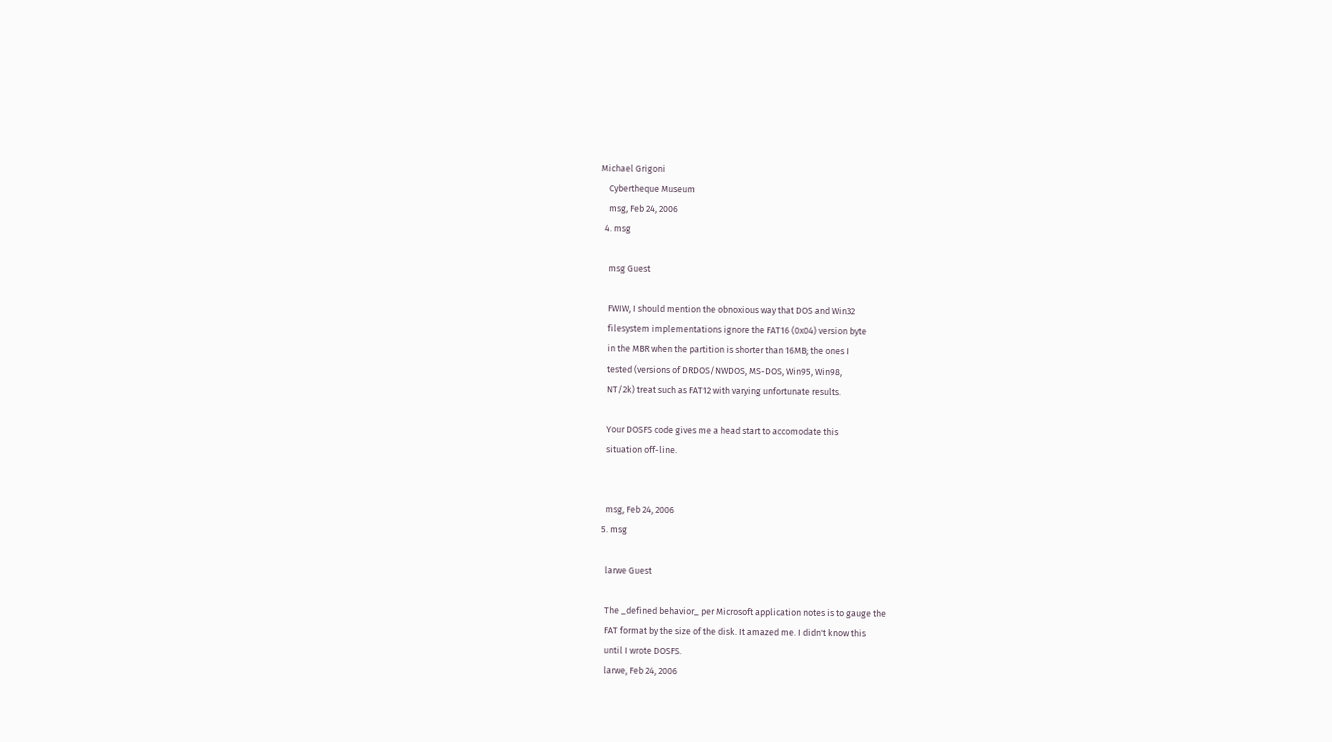Michael Grigoni
    Cybertheque Museum
    msg, Feb 24, 2006
  4. msg

    msg Guest

    FWIW, I should mention the obnoxious way that DOS and Win32
    filesystem implementations ignore the FAT16 (0x04) version byte
    in the MBR when the partition is shorter than 16MB; the ones I
    tested (versions of DRDOS/NWDOS, MS-DOS, Win95, Win98,
    NT/2k) treat such as FAT12 with varying unfortunate results.

    Your DOSFS code gives me a head start to accomodate this
    situation off-line.


    msg, Feb 24, 2006
  5. msg

    larwe Guest

    The _defined behavior_ per Microsoft application notes is to gauge the
    FAT format by the size of the disk. It amazed me. I didn't know this
    until I wrote DOSFS.
    larwe, Feb 24, 2006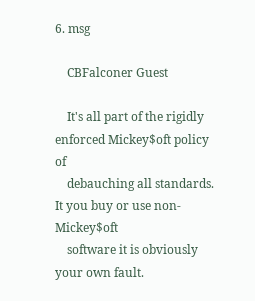6. msg

    CBFalconer Guest

    It's all part of the rigidly enforced Mickey$oft policy of
    debauching all standards. It you buy or use non-Mickey$oft
    software it is obviously your own fault.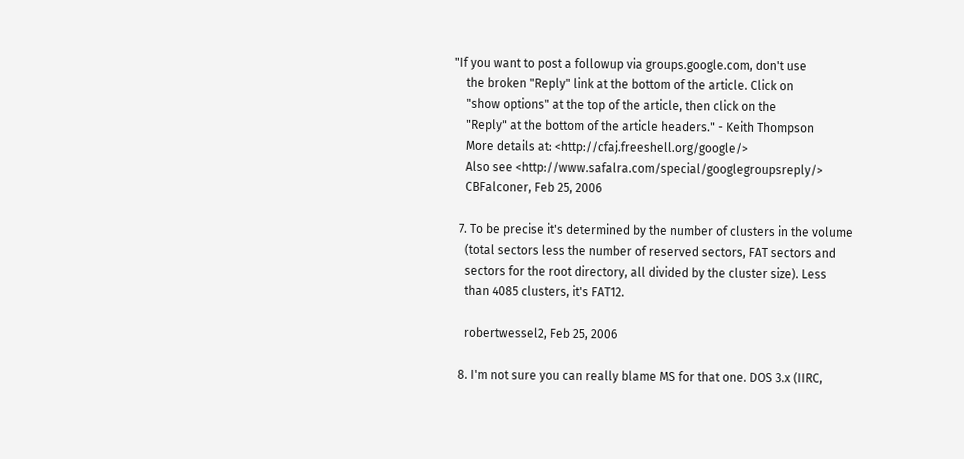"If you want to post a followup via groups.google.com, don't use
    the broken "Reply" link at the bottom of the article. Click on
    "show options" at the top of the article, then click on the
    "Reply" at the bottom of the article headers." - Keith Thompson
    More details at: <http://cfaj.freeshell.org/google/>
    Also see <http://www.safalra.com/special/googlegroupsreply/>
    CBFalconer, Feb 25, 2006

  7. To be precise it's determined by the number of clusters in the volume
    (total sectors less the number of reserved sectors, FAT sectors and
    sectors for the root directory, all divided by the cluster size). Less
    than 4085 clusters, it's FAT12.

    robertwessel2, Feb 25, 2006

  8. I'm not sure you can really blame MS for that one. DOS 3.x (IIRC,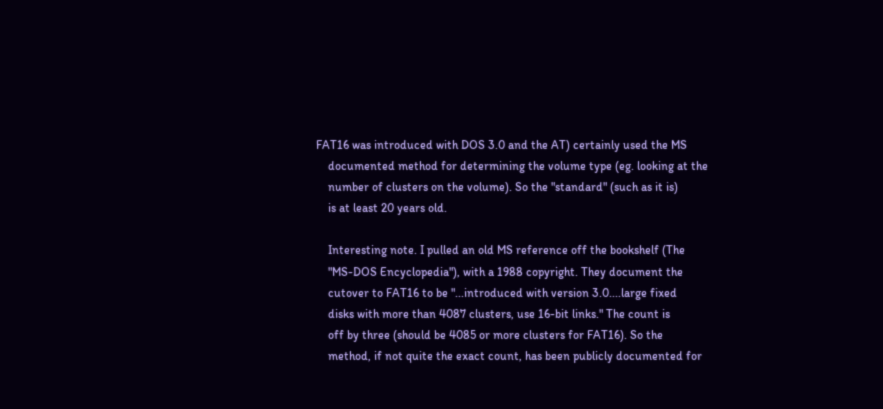FAT16 was introduced with DOS 3.0 and the AT) certainly used the MS
    documented method for determining the volume type (eg. looking at the
    number of clusters on the volume). So the "standard" (such as it is)
    is at least 20 years old.

    Interesting note. I pulled an old MS reference off the bookshelf (The
    "MS-DOS Encyclopedia"), with a 1988 copyright. They document the
    cutover to FAT16 to be "...introduced with version 3.0....large fixed
    disks with more than 4087 clusters, use 16-bit links." The count is
    off by three (should be 4085 or more clusters for FAT16). So the
    method, if not quite the exact count, has been publicly documented for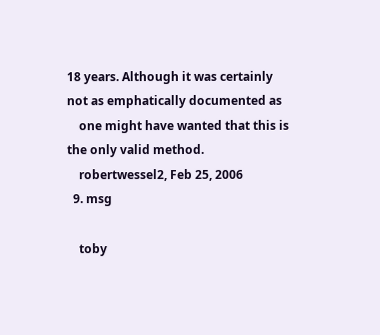18 years. Although it was certainly not as emphatically documented as
    one might have wanted that this is the only valid method.
    robertwessel2, Feb 25, 2006
  9. msg

    toby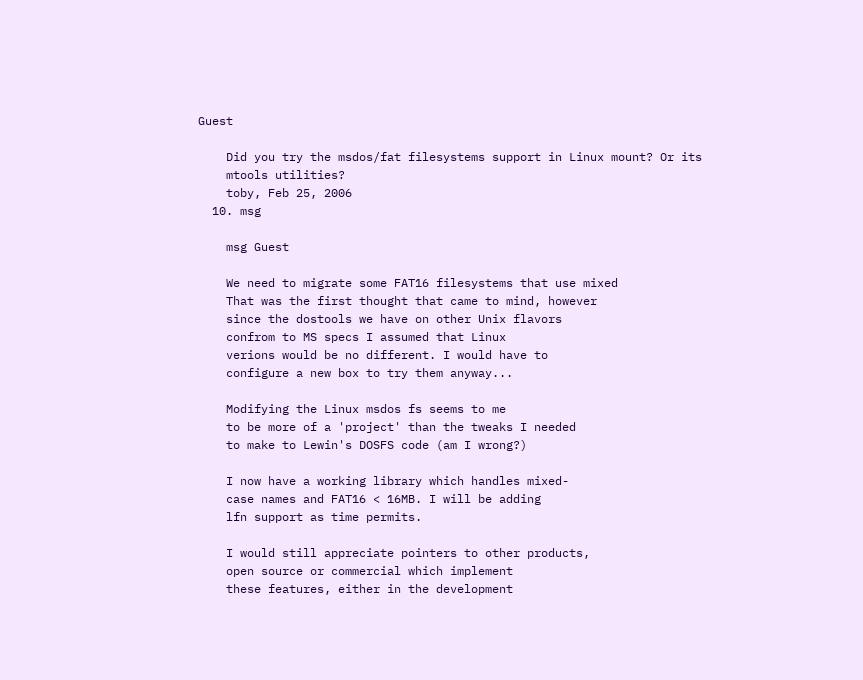Guest

    Did you try the msdos/fat filesystems support in Linux mount? Or its
    mtools utilities?
    toby, Feb 25, 2006
  10. msg

    msg Guest

    We need to migrate some FAT16 filesystems that use mixed
    That was the first thought that came to mind, however
    since the dostools we have on other Unix flavors
    confrom to MS specs I assumed that Linux
    verions would be no different. I would have to
    configure a new box to try them anyway...

    Modifying the Linux msdos fs seems to me
    to be more of a 'project' than the tweaks I needed
    to make to Lewin's DOSFS code (am I wrong?)

    I now have a working library which handles mixed-
    case names and FAT16 < 16MB. I will be adding
    lfn support as time permits.

    I would still appreciate pointers to other products,
    open source or commercial which implement
    these features, either in the development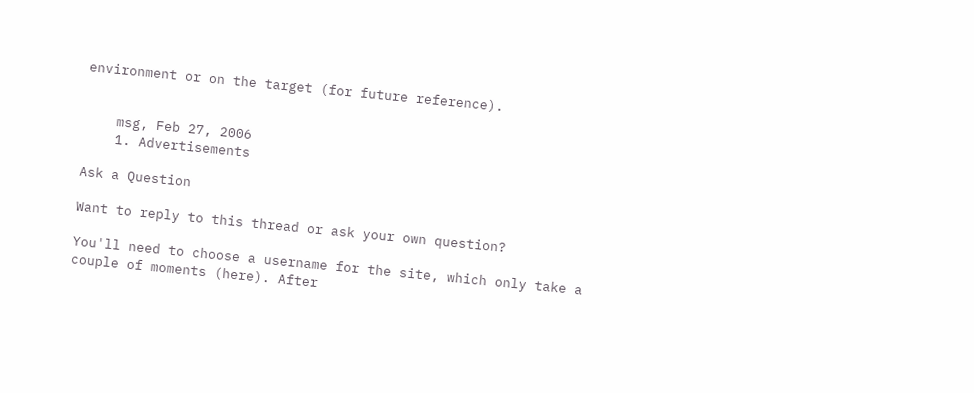environment or on the target (for future reference).


    msg, Feb 27, 2006
    1. Advertisements

Ask a Question

Want to reply to this thread or ask your own question?

You'll need to choose a username for the site, which only take a couple of moments (here). After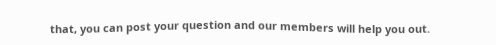that, you can post your question and our members will help you out.